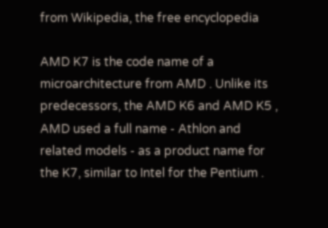from Wikipedia, the free encyclopedia

AMD K7 is the code name of a microarchitecture from AMD . Unlike its predecessors, the AMD K6 and AMD K5 , AMD used a full name - Athlon and related models - as a product name for the K7, similar to Intel for the Pentium .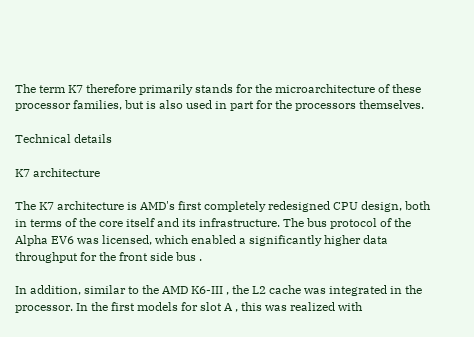The term K7 therefore primarily stands for the microarchitecture of these processor families, but is also used in part for the processors themselves.

Technical details

K7 architecture

The K7 architecture is AMD's first completely redesigned CPU design, both in terms of the core itself and its infrastructure. The bus protocol of the Alpha EV6 was licensed, which enabled a significantly higher data throughput for the front side bus .

In addition, similar to the AMD K6-III , the L2 cache was integrated in the processor. In the first models for slot A , this was realized with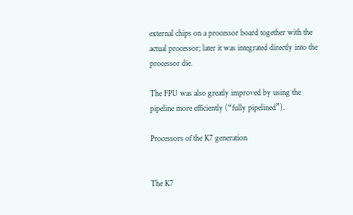external chips on a processor board together with the actual processor; later it was integrated directly into the processor die.

The FPU was also greatly improved by using the pipeline more efficiently (“fully pipelined”).

Processors of the K7 generation


The K7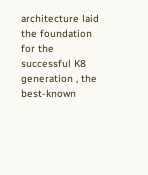architecture laid the foundation for the successful K8 generation , the best-known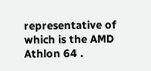representative of which is the AMD Athlon 64 .